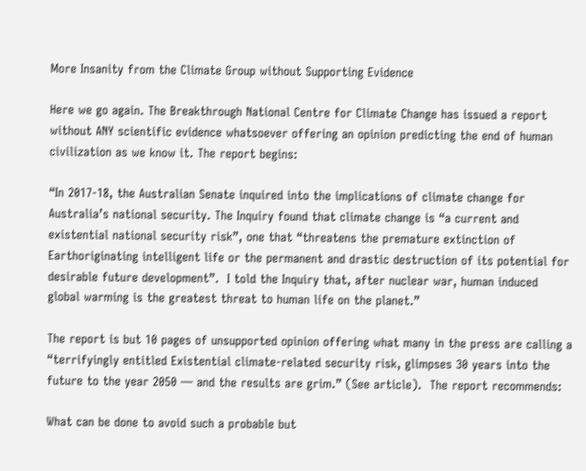More Insanity from the Climate Group without Supporting Evidence

Here we go again. The Breakthrough National Centre for Climate Change has issued a report without ANY scientific evidence whatsoever offering an opinion predicting the end of human civilization as we know it. The report begins:

“In 2017-18, the Australian Senate inquired into the implications of climate change for Australia’s national security. The Inquiry found that climate change is “a current and existential national security risk”, one that “threatens the premature extinction of Earthoriginating intelligent life or the permanent and drastic destruction of its potential for desirable future development”.  I told the Inquiry that, after nuclear war, human induced global warming is the greatest threat to human life on the planet.”

The report is but 10 pages of unsupported opinion offering what many in the press are calling a “terrifyingly entitled Existential climate-related security risk, glimpses 30 years into the future to the year 2050 — and the results are grim.” (See article).  The report recommends:

What can be done to avoid such a probable but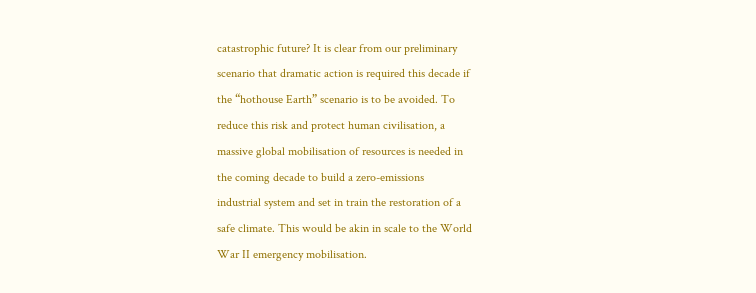catastrophic future? It is clear from our preliminary
scenario that dramatic action is required this decade if
the “hothouse Earth” scenario is to be avoided. To
reduce this risk and protect human civilisation, a
massive global mobilisation of resources is needed in
the coming decade to build a zero-emissions
industrial system and set in train the restoration of a
safe climate. This would be akin in scale to the World
War II emergency mobilisation.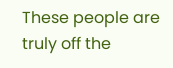These people are truly off the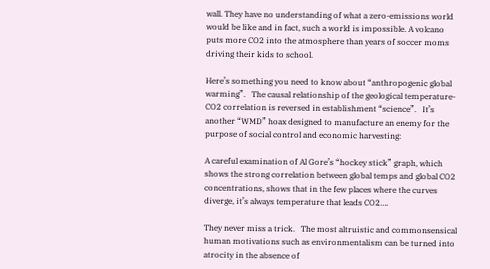wall. They have no understanding of what a zero-emissions world would be like and in fact, such a world is impossible. A volcano puts more CO2 into the atmosphere than years of soccer moms driving their kids to school.

Here’s something you need to know about “anthropogenic global warming”.   The causal relationship of the geological temperature-CO2 correlation is reversed in establishment “science”.   It’s another “WMD” hoax designed to manufacture an enemy for the purpose of social control and economic harvesting:

A careful examination of Al Gore’s “hockey stick” graph, which shows the strong correlation between global temps and global CO2 concentrations, shows that in the few places where the curves diverge, it’s always temperature that leads CO2….

They never miss a trick.   The most altruistic and commonsensical human motivations such as environmentalism can be turned into atrocity in the absence of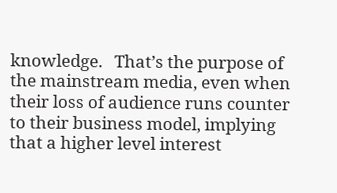knowledge.   That’s the purpose of the mainstream media, even when their loss of audience runs counter to their business model, implying that a higher level interest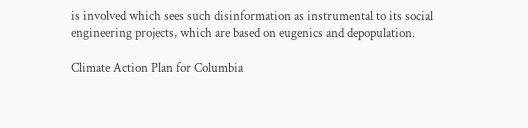is involved which sees such disinformation as instrumental to its social engineering projects, which are based on eugenics and depopulation.

Climate Action Plan for Columbia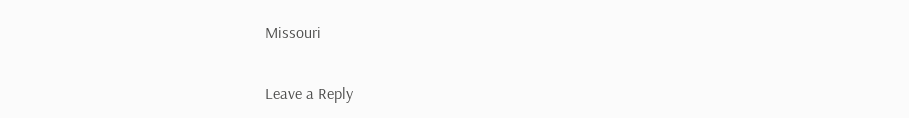Missouri

Leave a Reply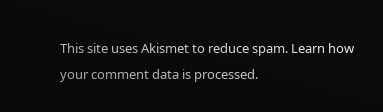This site uses Akismet to reduce spam. Learn how your comment data is processed.